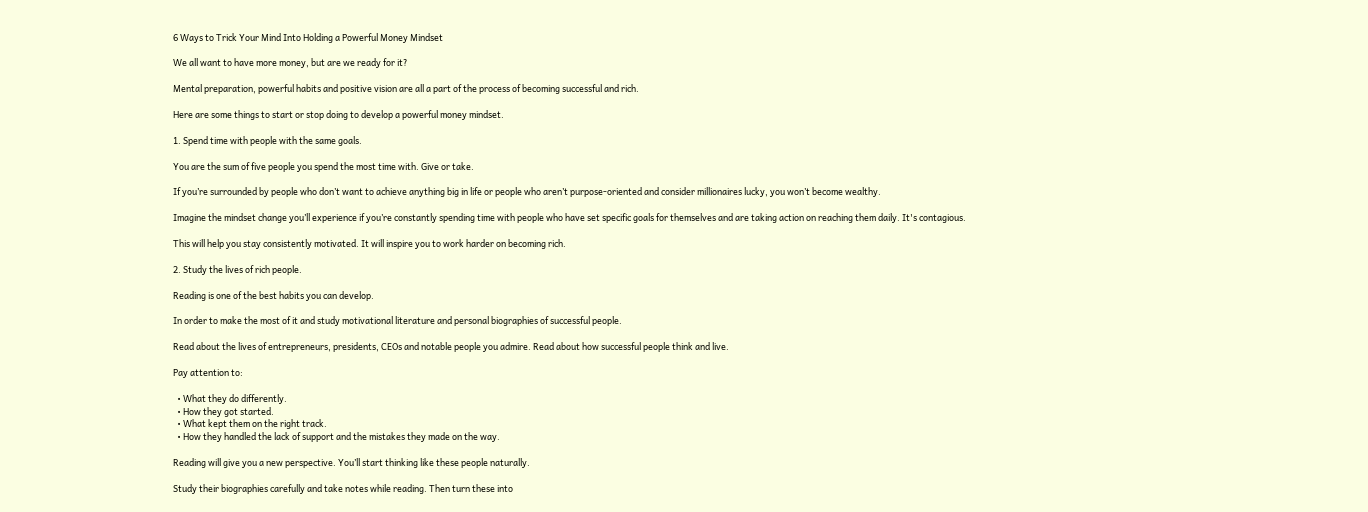6 Ways to Trick Your Mind Into Holding a Powerful Money Mindset

We all want to have more money, but are we ready for it?

Mental preparation, powerful habits and positive vision are all a part of the process of becoming successful and rich.

Here are some things to start or stop doing to develop a powerful money mindset.

1. Spend time with people with the same goals.

You are the sum of five people you spend the most time with. Give or take.

If you’re surrounded by people who don’t want to achieve anything big in life or people who aren’t purpose-oriented and consider millionaires lucky, you won’t become wealthy.

Imagine the mindset change you’ll experience if you’re constantly spending time with people who have set specific goals for themselves and are taking action on reaching them daily. It's contagious.

This will help you stay consistently motivated. It will inspire you to work harder on becoming rich.

2. Study the lives of rich people.

Reading is one of the best habits you can develop.

In order to make the most of it and study motivational literature and personal biographies of successful people.

Read about the lives of entrepreneurs, presidents, CEOs and notable people you admire. Read about how successful people think and live.

Pay attention to:

  • What they do differently.
  • How they got started.
  • What kept them on the right track.
  • How they handled the lack of support and the mistakes they made on the way.

Reading will give you a new perspective. You’ll start thinking like these people naturally.

Study their biographies carefully and take notes while reading. Then turn these into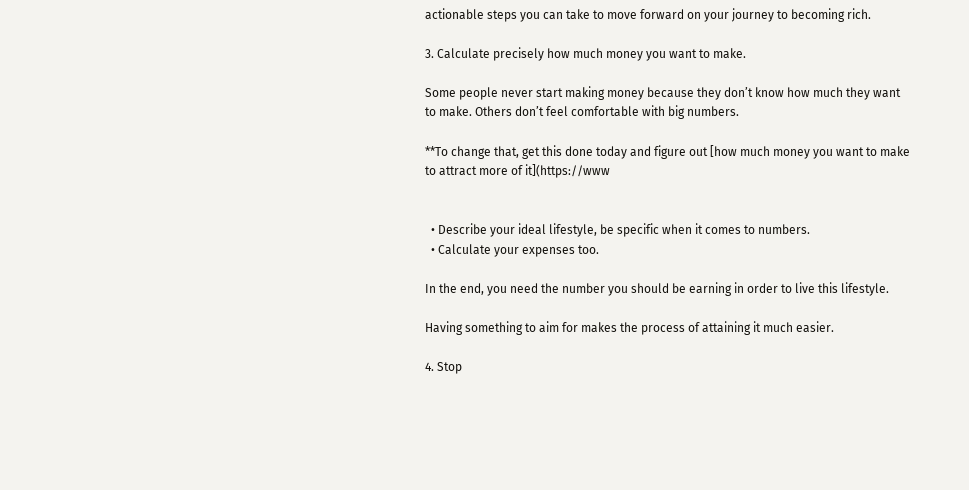actionable steps you can take to move forward on your journey to becoming rich.

3. Calculate precisely how much money you want to make.

Some people never start making money because they don’t know how much they want to make. Others don’t feel comfortable with big numbers.

**To change that, get this done today and figure out [how much money you want to make to attract more of it](https://www


  • Describe your ideal lifestyle, be specific when it comes to numbers.
  • Calculate your expenses too.

In the end, you need the number you should be earning in order to live this lifestyle.

Having something to aim for makes the process of attaining it much easier.

4. Stop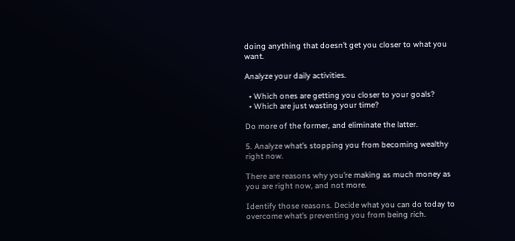doing anything that doesn’t get you closer to what you want.

Analyze your daily activities.

  • Which ones are getting you closer to your goals?
  • Which are just wasting your time?

Do more of the former, and eliminate the latter.

5. Analyze what’s stopping you from becoming wealthy right now.

There are reasons why you’re making as much money as you are right now, and not more.

Identify those reasons. Decide what you can do today to overcome what’s preventing you from being rich.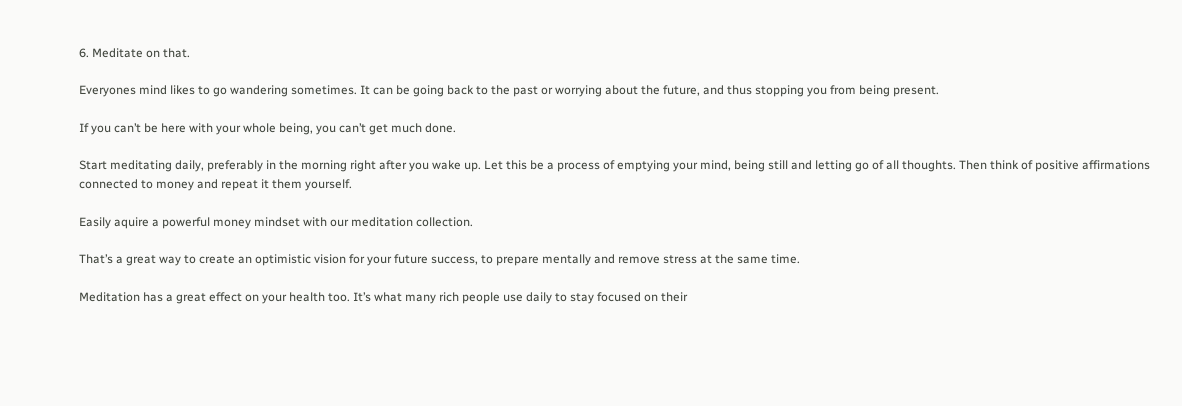6. Meditate on that.

Everyones mind likes to go wandering sometimes. It can be going back to the past or worrying about the future, and thus stopping you from being present.

If you can’t be here with your whole being, you can’t get much done.

Start meditating daily, preferably in the morning right after you wake up. Let this be a process of emptying your mind, being still and letting go of all thoughts. Then think of positive affirmations connected to money and repeat it them yourself.

Easily aquire a powerful money mindset with our meditation collection.

That’s a great way to create an optimistic vision for your future success, to prepare mentally and remove stress at the same time.

Meditation has a great effect on your health too. It’s what many rich people use daily to stay focused on their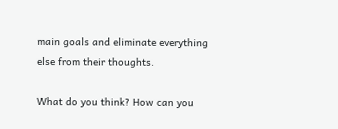main goals and eliminate everything else from their thoughts.

What do you think? How can you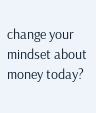change your mindset about money today?